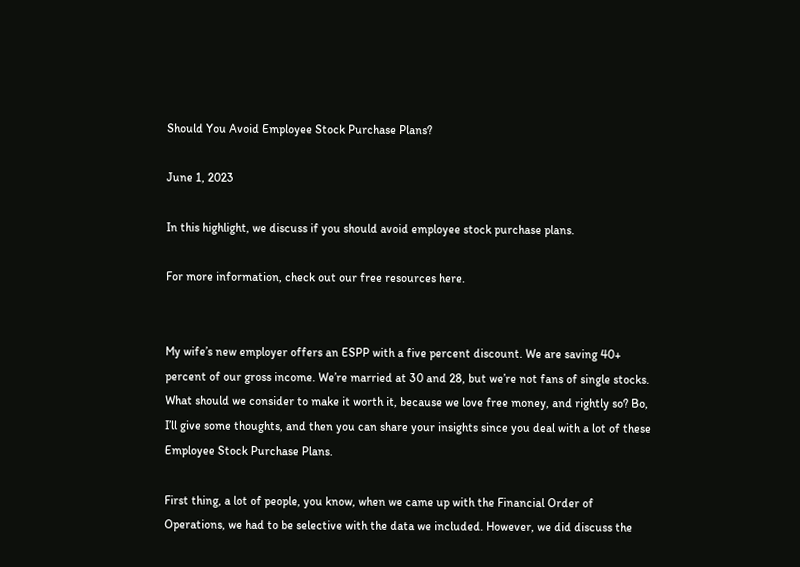Should You Avoid Employee Stock Purchase Plans?

June 1, 2023

In this highlight, we discuss if you should avoid employee stock purchase plans.

For more information, check out our free resources here.


My wife’s new employer offers an ESPP with a five percent discount. We are saving 40+ percent of our gross income. We’re married at 30 and 28, but we’re not fans of single stocks. What should we consider to make it worth it, because we love free money, and rightly so? Bo, I’ll give some thoughts, and then you can share your insights since you deal with a lot of these Employee Stock Purchase Plans.

First thing, a lot of people, you know, when we came up with the Financial Order of Operations, we had to be selective with the data we included. However, we did discuss the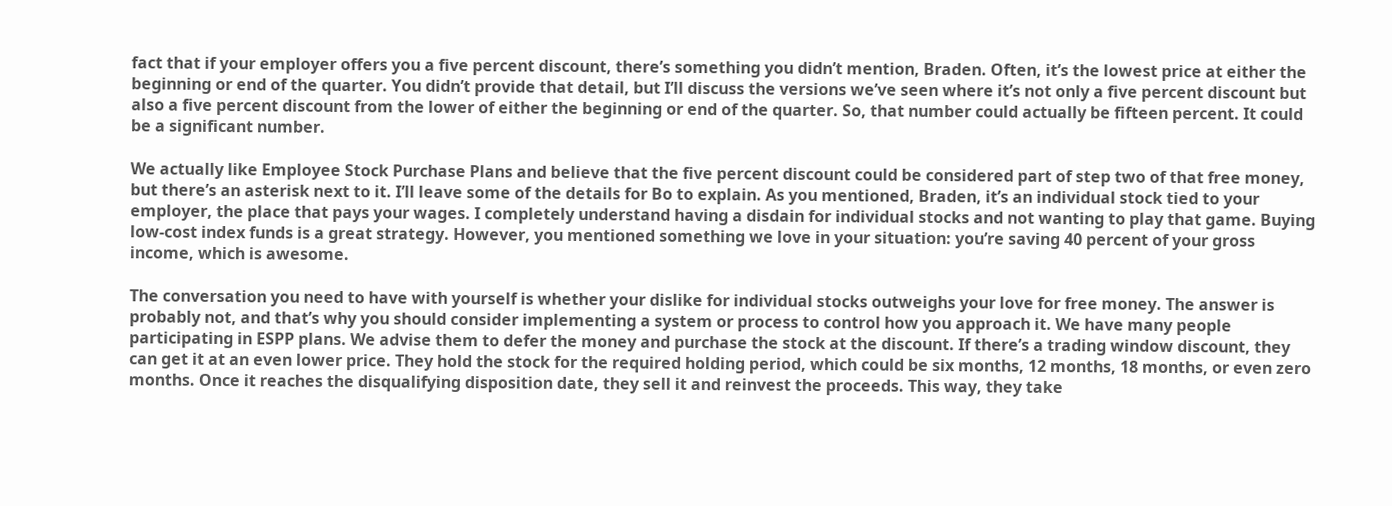fact that if your employer offers you a five percent discount, there’s something you didn’t mention, Braden. Often, it’s the lowest price at either the beginning or end of the quarter. You didn’t provide that detail, but I’ll discuss the versions we’ve seen where it’s not only a five percent discount but also a five percent discount from the lower of either the beginning or end of the quarter. So, that number could actually be fifteen percent. It could be a significant number.

We actually like Employee Stock Purchase Plans and believe that the five percent discount could be considered part of step two of that free money, but there’s an asterisk next to it. I’ll leave some of the details for Bo to explain. As you mentioned, Braden, it’s an individual stock tied to your employer, the place that pays your wages. I completely understand having a disdain for individual stocks and not wanting to play that game. Buying low-cost index funds is a great strategy. However, you mentioned something we love in your situation: you’re saving 40 percent of your gross income, which is awesome.

The conversation you need to have with yourself is whether your dislike for individual stocks outweighs your love for free money. The answer is probably not, and that’s why you should consider implementing a system or process to control how you approach it. We have many people participating in ESPP plans. We advise them to defer the money and purchase the stock at the discount. If there’s a trading window discount, they can get it at an even lower price. They hold the stock for the required holding period, which could be six months, 12 months, 18 months, or even zero months. Once it reaches the disqualifying disposition date, they sell it and reinvest the proceeds. This way, they take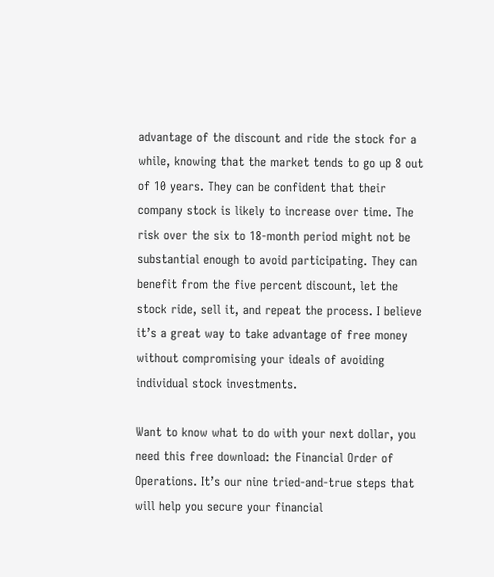advantage of the discount and ride the stock for a while, knowing that the market tends to go up 8 out of 10 years. They can be confident that their company stock is likely to increase over time. The risk over the six to 18-month period might not be substantial enough to avoid participating. They can benefit from the five percent discount, let the stock ride, sell it, and repeat the process. I believe it’s a great way to take advantage of free money without compromising your ideals of avoiding individual stock investments.

Want to know what to do with your next dollar, you need this free download: the Financial Order of Operations. It’s our nine tried-and-true steps that will help you secure your financial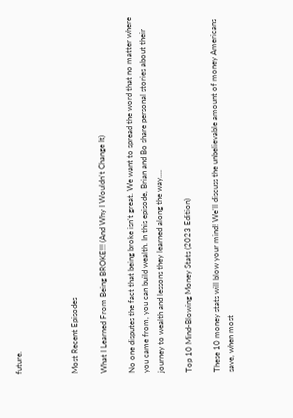future.



Most Recent Episodes

What I Learned From Being BROKE!!! (And Why I Wouldn’t Change It)

No one disputes the fact that being broke isn’t great. We want to spread the word that no matter where you came from, you can build wealth. In this episode, Brian and Bo share personal stories about their journey to wealth and lessons they learned along the way....

Top 10 Mind-Blowing Money Stats (2023 Edition)

These 10 money stats will blow your mind! We’ll discuss the unbelievable amount of money Americans save, when most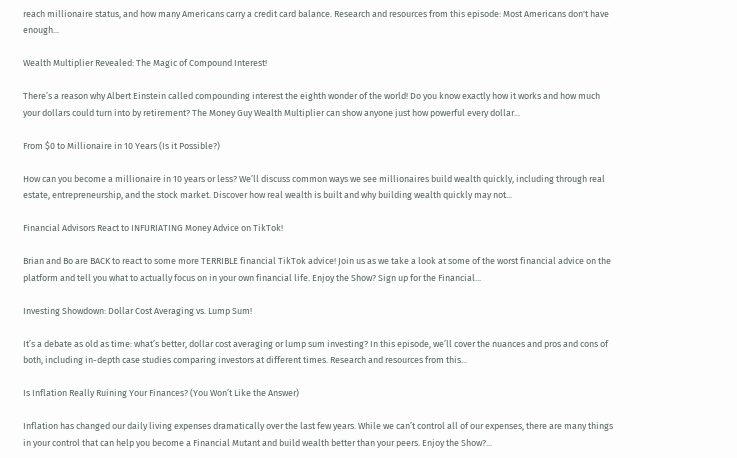reach millionaire status, and how many Americans carry a credit card balance. Research and resources from this episode: Most Americans don't have enough...

Wealth Multiplier Revealed: The Magic of Compound Interest!

There’s a reason why Albert Einstein called compounding interest the eighth wonder of the world! Do you know exactly how it works and how much your dollars could turn into by retirement? The Money Guy Wealth Multiplier can show anyone just how powerful every dollar...

From $0 to Millionaire in 10 Years (Is it Possible?)

How can you become a millionaire in 10 years or less? We’ll discuss common ways we see millionaires build wealth quickly, including through real estate, entrepreneurship, and the stock market. Discover how real wealth is built and why building wealth quickly may not...

Financial Advisors React to INFURIATING Money Advice on TikTok!

Brian and Bo are BACK to react to some more TERRIBLE financial TikTok advice! Join us as we take a look at some of the worst financial advice on the platform and tell you what to actually focus on in your own financial life. Enjoy the Show? Sign up for the Financial...

Investing Showdown: Dollar Cost Averaging vs. Lump Sum!

It’s a debate as old as time: what’s better, dollar cost averaging or lump sum investing? In this episode, we’ll cover the nuances and pros and cons of both, including in-depth case studies comparing investors at different times. Research and resources from this...

Is Inflation Really Ruining Your Finances? (You Won’t Like the Answer)

Inflation has changed our daily living expenses dramatically over the last few years. While we can’t control all of our expenses, there are many things in your control that can help you become a Financial Mutant and build wealth better than your peers. Enjoy the Show?...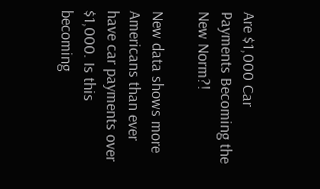Are $1,000 Car Payments Becoming the New Norm?!

New data shows more Americans than ever have car payments over $1,000. Is this becoming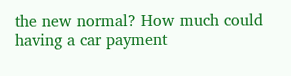the new normal? How much could having a car payment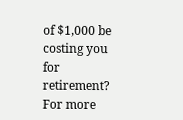of $1,000 be costing you for retirement? For more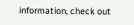information, check out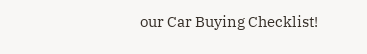our Car Buying Checklist!